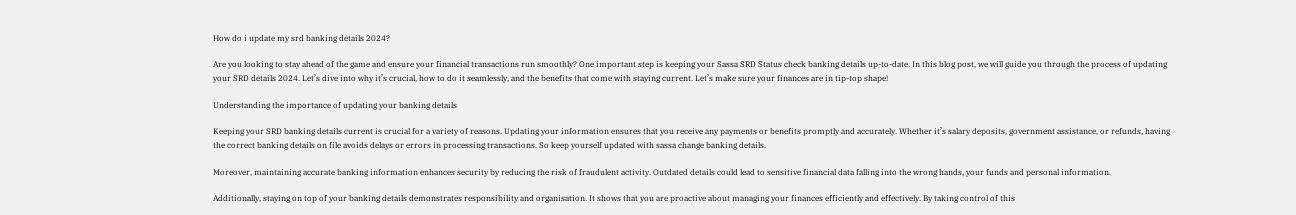How do i update my srd banking details 2024?

Are you looking to stay ahead of the game and ensure your financial transactions run smoothly? One important step is keeping your Sassa SRD Status check banking details up-to-date. In this blog post, we will guide you through the process of updating your SRD details 2024. Let’s dive into why it’s crucial, how to do it seamlessly, and the benefits that come with staying current. Let’s make sure your finances are in tip-top shape!

Understanding the importance of updating your banking details

Keeping your SRD banking details current is crucial for a variety of reasons. Updating your information ensures that you receive any payments or benefits promptly and accurately. Whether it’s salary deposits, government assistance, or refunds, having the correct banking details on file avoids delays or errors in processing transactions. So keep yourself updated with sassa change banking details.

Moreover, maintaining accurate banking information enhances security by reducing the risk of fraudulent activity. Outdated details could lead to sensitive financial data falling into the wrong hands, your funds and personal information.

Additionally, staying on top of your banking details demonstrates responsibility and organisation. It shows that you are proactive about managing your finances efficiently and effectively. By taking control of this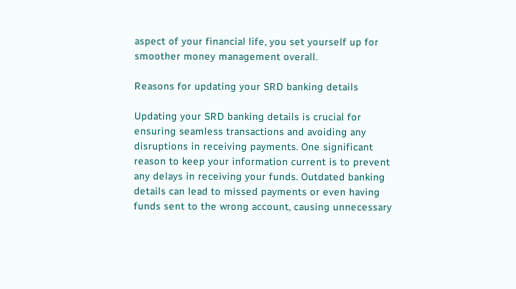aspect of your financial life, you set yourself up for smoother money management overall.

Reasons for updating your SRD banking details

Updating your SRD banking details is crucial for ensuring seamless transactions and avoiding any disruptions in receiving payments. One significant reason to keep your information current is to prevent any delays in receiving your funds. Outdated banking details can lead to missed payments or even having funds sent to the wrong account, causing unnecessary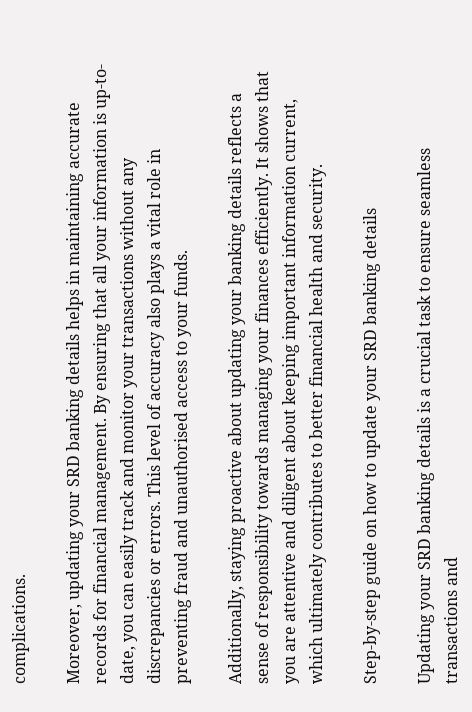complications.

Moreover, updating your SRD banking details helps in maintaining accurate records for financial management. By ensuring that all your information is up-to-date, you can easily track and monitor your transactions without any discrepancies or errors. This level of accuracy also plays a vital role in preventing fraud and unauthorised access to your funds.

Additionally, staying proactive about updating your banking details reflects a sense of responsibility towards managing your finances efficiently. It shows that you are attentive and diligent about keeping important information current, which ultimately contributes to better financial health and security.

Step-by-step guide on how to update your SRD banking details

Updating your SRD banking details is a crucial task to ensure seamless transactions and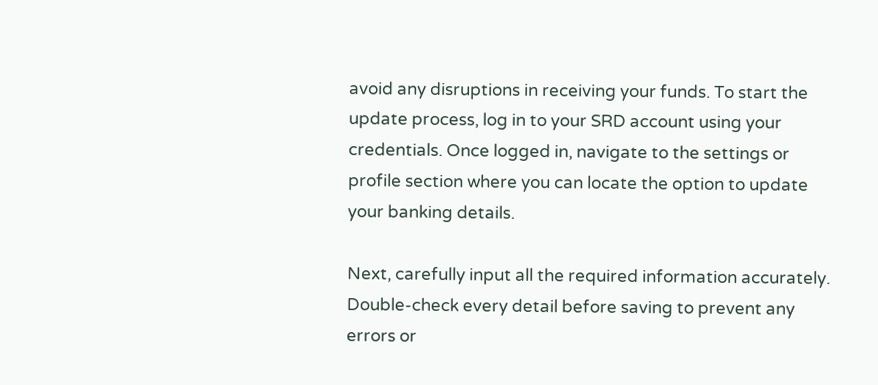avoid any disruptions in receiving your funds. To start the update process, log in to your SRD account using your credentials. Once logged in, navigate to the settings or profile section where you can locate the option to update your banking details.

Next, carefully input all the required information accurately. Double-check every detail before saving to prevent any errors or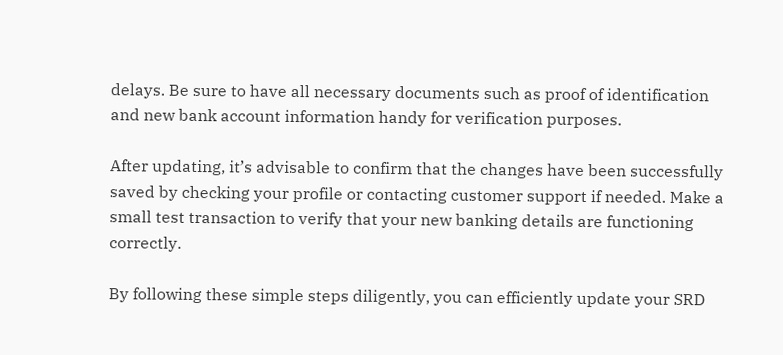delays. Be sure to have all necessary documents such as proof of identification and new bank account information handy for verification purposes.

After updating, it’s advisable to confirm that the changes have been successfully saved by checking your profile or contacting customer support if needed. Make a small test transaction to verify that your new banking details are functioning correctly.

By following these simple steps diligently, you can efficiently update your SRD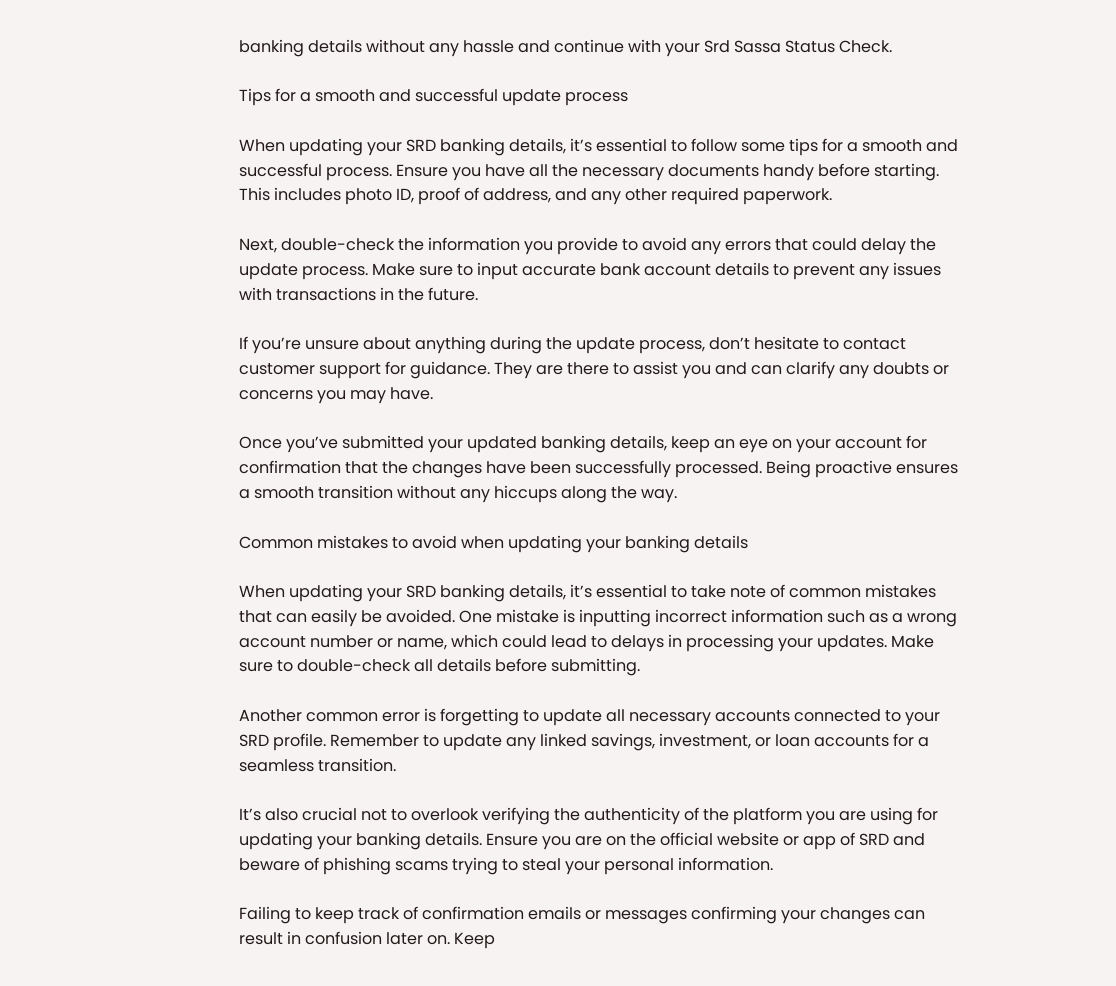banking details without any hassle and continue with your Srd Sassa Status Check.

Tips for a smooth and successful update process

When updating your SRD banking details, it’s essential to follow some tips for a smooth and successful process. Ensure you have all the necessary documents handy before starting. This includes photo ID, proof of address, and any other required paperwork.

Next, double-check the information you provide to avoid any errors that could delay the update process. Make sure to input accurate bank account details to prevent any issues with transactions in the future.

If you’re unsure about anything during the update process, don’t hesitate to contact customer support for guidance. They are there to assist you and can clarify any doubts or concerns you may have.

Once you’ve submitted your updated banking details, keep an eye on your account for confirmation that the changes have been successfully processed. Being proactive ensures a smooth transition without any hiccups along the way.

Common mistakes to avoid when updating your banking details

When updating your SRD banking details, it’s essential to take note of common mistakes that can easily be avoided. One mistake is inputting incorrect information such as a wrong account number or name, which could lead to delays in processing your updates. Make sure to double-check all details before submitting.

Another common error is forgetting to update all necessary accounts connected to your SRD profile. Remember to update any linked savings, investment, or loan accounts for a seamless transition.

It’s also crucial not to overlook verifying the authenticity of the platform you are using for updating your banking details. Ensure you are on the official website or app of SRD and beware of phishing scams trying to steal your personal information.

Failing to keep track of confirmation emails or messages confirming your changes can result in confusion later on. Keep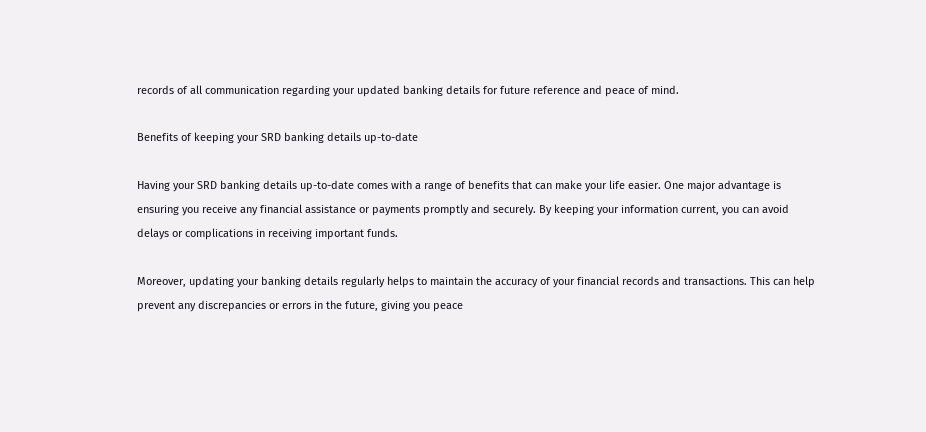records of all communication regarding your updated banking details for future reference and peace of mind.

Benefits of keeping your SRD banking details up-to-date

Having your SRD banking details up-to-date comes with a range of benefits that can make your life easier. One major advantage is ensuring you receive any financial assistance or payments promptly and securely. By keeping your information current, you can avoid delays or complications in receiving important funds.

Moreover, updating your banking details regularly helps to maintain the accuracy of your financial records and transactions. This can help prevent any discrepancies or errors in the future, giving you peace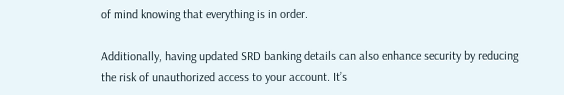of mind knowing that everything is in order.

Additionally, having updated SRD banking details can also enhance security by reducing the risk of unauthorized access to your account. It’s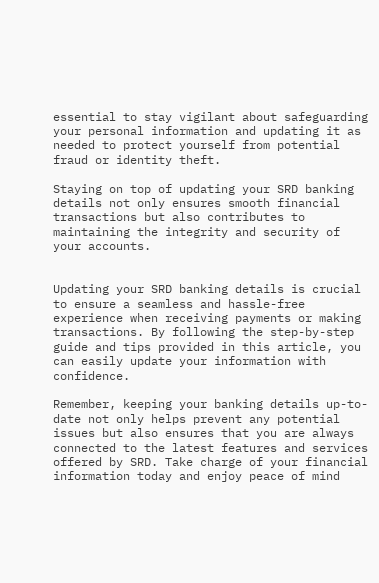essential to stay vigilant about safeguarding your personal information and updating it as needed to protect yourself from potential fraud or identity theft.

Staying on top of updating your SRD banking details not only ensures smooth financial transactions but also contributes to maintaining the integrity and security of your accounts.


Updating your SRD banking details is crucial to ensure a seamless and hassle-free experience when receiving payments or making transactions. By following the step-by-step guide and tips provided in this article, you can easily update your information with confidence.

Remember, keeping your banking details up-to-date not only helps prevent any potential issues but also ensures that you are always connected to the latest features and services offered by SRD. Take charge of your financial information today and enjoy peace of mind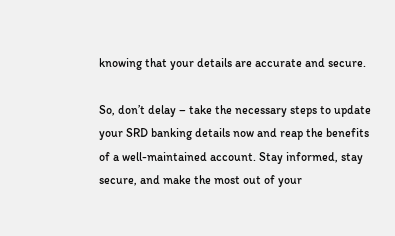knowing that your details are accurate and secure.

So, don’t delay – take the necessary steps to update your SRD banking details now and reap the benefits of a well-maintained account. Stay informed, stay secure, and make the most out of your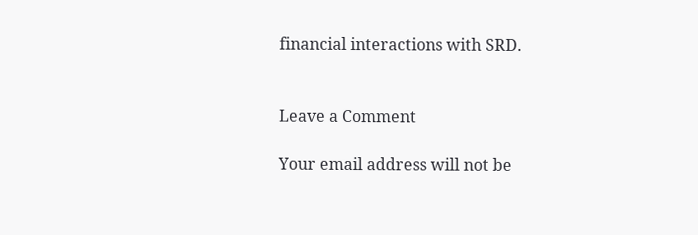financial interactions with SRD.


Leave a Comment

Your email address will not be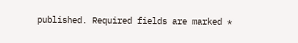published. Required fields are marked *